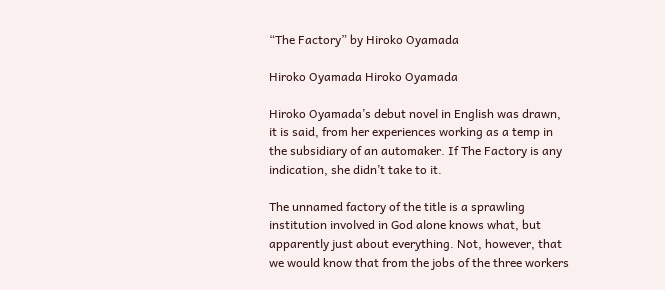“The Factory” by Hiroko Oyamada

Hiroko Oyamada Hiroko Oyamada

Hiroko Oyamada’s debut novel in English was drawn, it is said, from her experiences working as a temp in the subsidiary of an automaker. If The Factory is any indication, she didn’t take to it.

The unnamed factory of the title is a sprawling institution involved in God alone knows what, but apparently just about everything. Not, however, that we would know that from the jobs of the three workers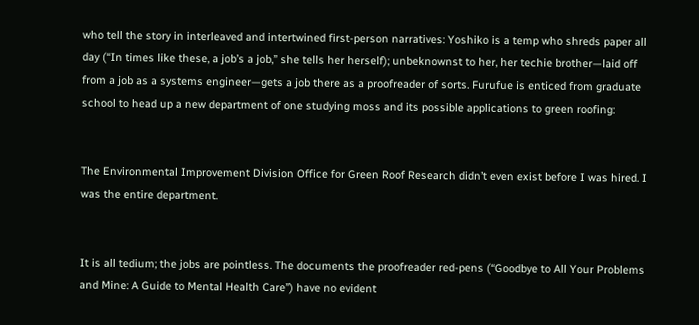who tell the story in interleaved and intertwined first-person narratives: Yoshiko is a temp who shreds paper all day (“In times like these, a job’s a job,” she tells her herself); unbeknownst to her, her techie brother—laid off from a job as a systems engineer—gets a job there as a proofreader of sorts. Furufue is enticed from graduate school to head up a new department of one studying moss and its possible applications to green roofing:


The Environmental Improvement Division Office for Green Roof Research didn’t even exist before I was hired. I was the entire department.


It is all tedium; the jobs are pointless. The documents the proofreader red-pens (“Goodbye to All Your Problems and Mine: A Guide to Mental Health Care”) have no evident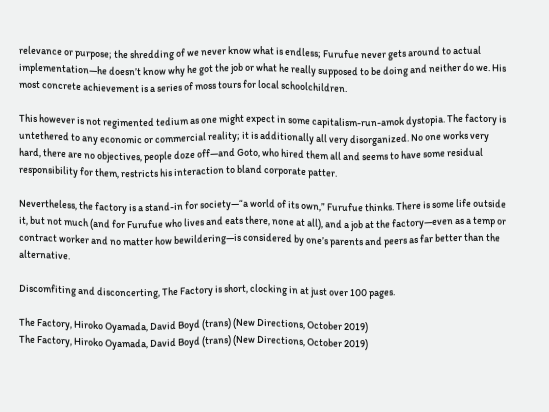relevance or purpose; the shredding of we never know what is endless; Furufue never gets around to actual implementation—he doesn’t know why he got the job or what he really supposed to be doing and neither do we. His most concrete achievement is a series of moss tours for local schoolchildren.

This however is not regimented tedium as one might expect in some capitalism-run-amok dystopia. The factory is untethered to any economic or commercial reality; it is additionally all very disorganized. No one works very hard, there are no objectives, people doze off—and Goto, who hired them all and seems to have some residual responsibility for them, restricts his interaction to bland corporate patter.

Nevertheless, the factory is a stand-in for society—“a world of its own,” Furufue thinks. There is some life outside it, but not much (and for Furufue who lives and eats there, none at all), and a job at the factory—even as a temp or contract worker and no matter how bewildering—is considered by one’s parents and peers as far better than the alternative.

Discomfiting and disconcerting, The Factory is short, clocking in at just over 100 pages.

The Factory, Hiroko Oyamada, David Boyd (trans) (New Directions, October 2019)
The Factory, Hiroko Oyamada, David Boyd (trans) (New Directions, October 2019)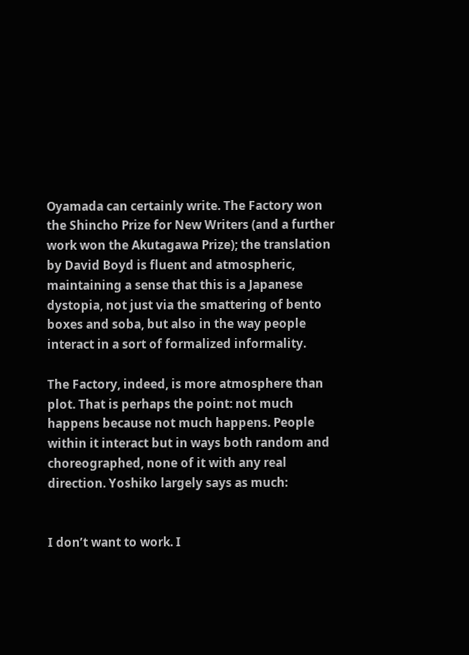Oyamada can certainly write. The Factory won the Shincho Prize for New Writers (and a further work won the Akutagawa Prize); the translation by David Boyd is fluent and atmospheric, maintaining a sense that this is a Japanese dystopia, not just via the smattering of bento boxes and soba, but also in the way people interact in a sort of formalized informality.

The Factory, indeed, is more atmosphere than plot. That is perhaps the point: not much happens because not much happens. People within it interact but in ways both random and choreographed, none of it with any real direction. Yoshiko largely says as much:


I don’t want to work. I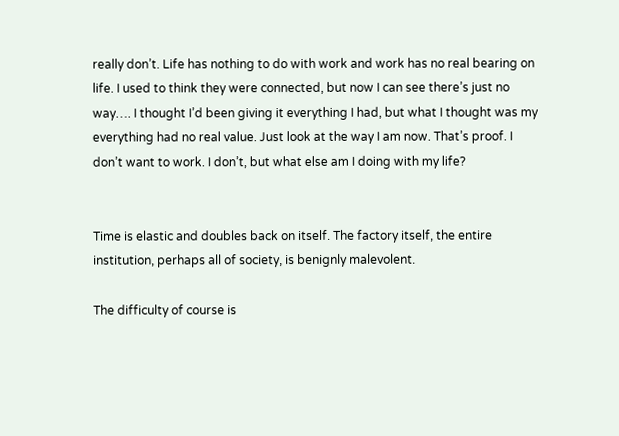really don’t. Life has nothing to do with work and work has no real bearing on life. I used to think they were connected, but now I can see there’s just no way…. I thought I’d been giving it everything I had, but what I thought was my everything had no real value. Just look at the way I am now. That’s proof. I don’t want to work. I don’t, but what else am I doing with my life?


Time is elastic and doubles back on itself. The factory itself, the entire institution, perhaps all of society, is benignly malevolent.

The difficulty of course is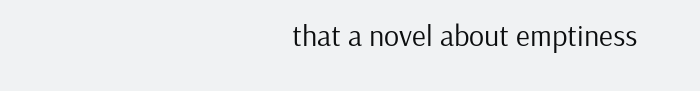that a novel about emptiness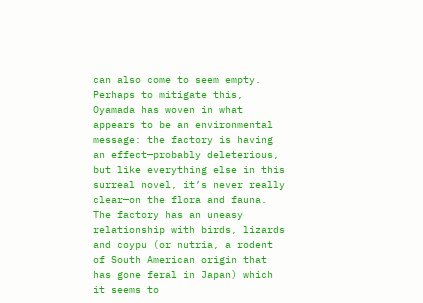can also come to seem empty. Perhaps to mitigate this, Oyamada has woven in what appears to be an environmental message: the factory is having an effect—probably deleterious, but like everything else in this surreal novel, it’s never really clear—on the flora and fauna. The factory has an uneasy relationship with birds, lizards and coypu (or nutria, a rodent of South American origin that has gone feral in Japan) which it seems to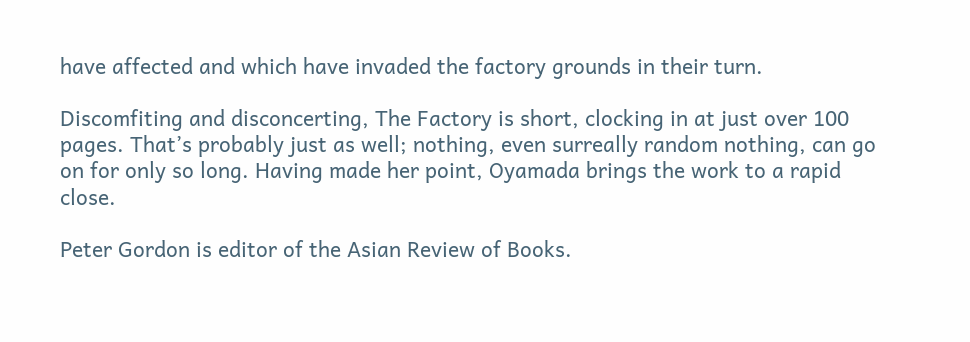have affected and which have invaded the factory grounds in their turn.

Discomfiting and disconcerting, The Factory is short, clocking in at just over 100 pages. That’s probably just as well; nothing, even surreally random nothing, can go on for only so long. Having made her point, Oyamada brings the work to a rapid close.

Peter Gordon is editor of the Asian Review of Books.